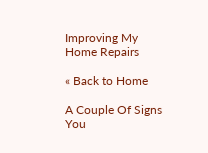Improving My Home Repairs

« Back to Home

A Couple Of Signs You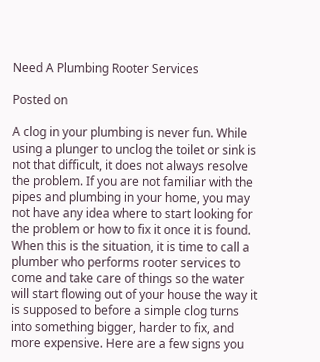Need A Plumbing Rooter Services

Posted on

A clog in your plumbing is never fun. While using a plunger to unclog the toilet or sink is not that difficult, it does not always resolve the problem. If you are not familiar with the pipes and plumbing in your home, you may not have any idea where to start looking for the problem or how to fix it once it is found. When this is the situation, it is time to call a plumber who performs rooter services to come and take care of things so the water will start flowing out of your house the way it is supposed to before a simple clog turns into something bigger, harder to fix, and more expensive. Here are a few signs you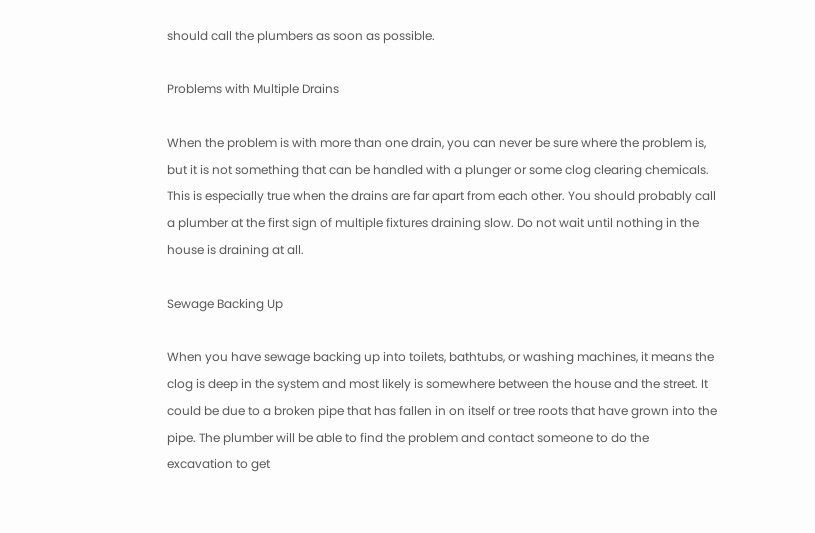should call the plumbers as soon as possible.

Problems with Multiple Drains

When the problem is with more than one drain, you can never be sure where the problem is, but it is not something that can be handled with a plunger or some clog clearing chemicals. This is especially true when the drains are far apart from each other. You should probably call a plumber at the first sign of multiple fixtures draining slow. Do not wait until nothing in the house is draining at all.

Sewage Backing Up

When you have sewage backing up into toilets, bathtubs, or washing machines, it means the clog is deep in the system and most likely is somewhere between the house and the street. It could be due to a broken pipe that has fallen in on itself or tree roots that have grown into the pipe. The plumber will be able to find the problem and contact someone to do the excavation to get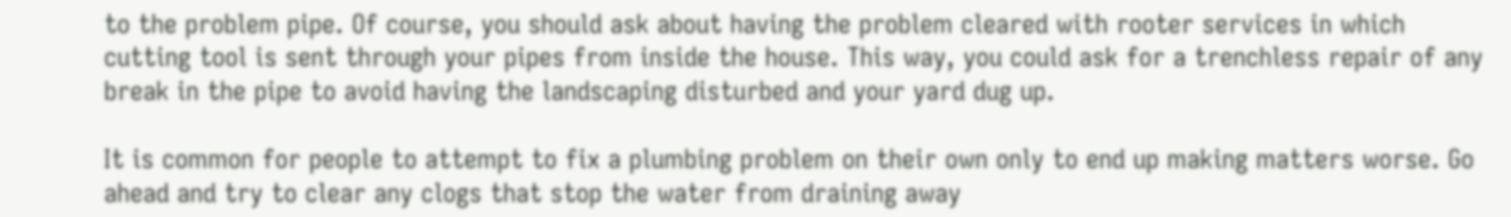to the problem pipe. Of course, you should ask about having the problem cleared with rooter services in which cutting tool is sent through your pipes from inside the house. This way, you could ask for a trenchless repair of any break in the pipe to avoid having the landscaping disturbed and your yard dug up.

It is common for people to attempt to fix a plumbing problem on their own only to end up making matters worse. Go ahead and try to clear any clogs that stop the water from draining away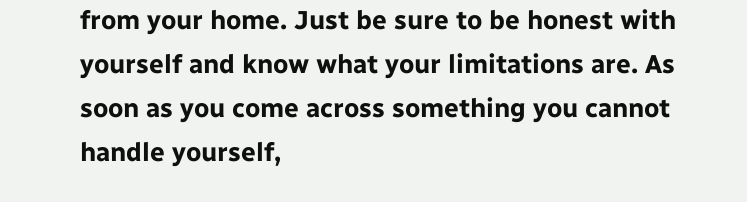from your home. Just be sure to be honest with yourself and know what your limitations are. As soon as you come across something you cannot handle yourself,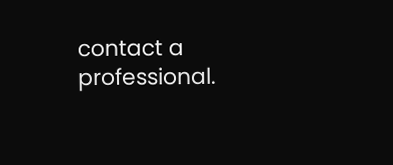contact a professional.